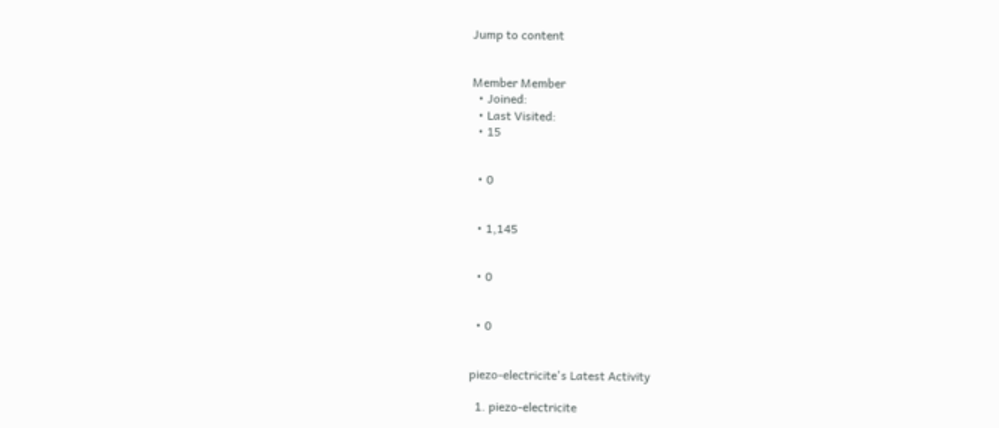Jump to content


Member Member
  • Joined:
  • Last Visited:
  • 15


  • 0


  • 1,145


  • 0


  • 0


piezo-electricite's Latest Activity

  1. piezo-electricite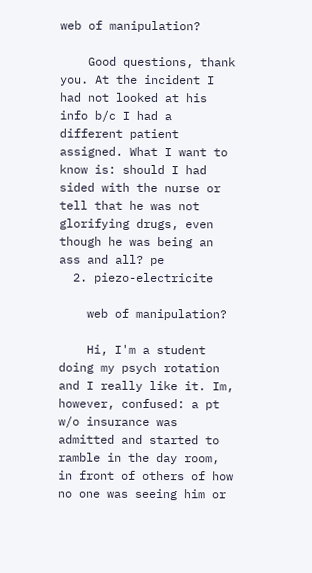web of manipulation?

    Good questions, thank you. At the incident I had not looked at his info b/c I had a different patient assigned. What I want to know is: should I had sided with the nurse or tell that he was not glorifying drugs, even though he was being an ass and all? pe
  2. piezo-electricite

    web of manipulation?

    Hi, I'm a student doing my psych rotation and I really like it. Im, however, confused: a pt w/o insurance was admitted and started to ramble in the day room, in front of others of how no one was seeing him or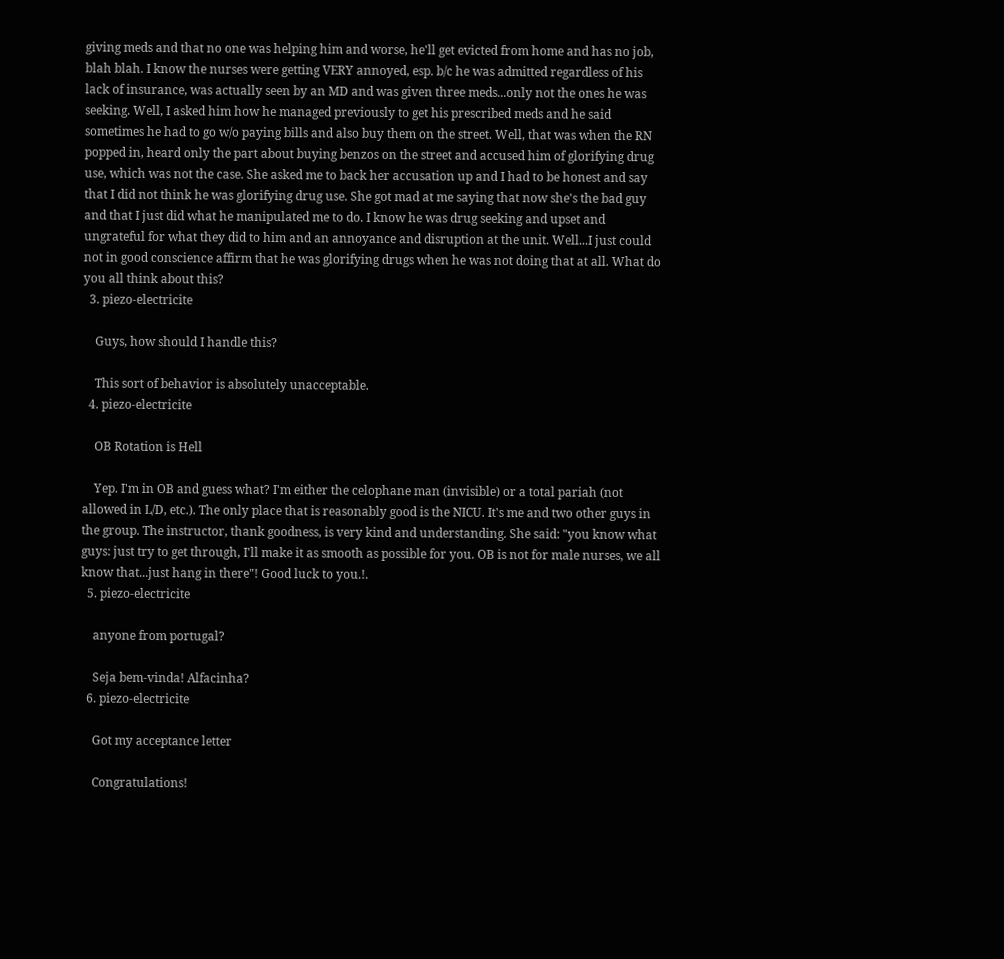giving meds and that no one was helping him and worse, he'll get evicted from home and has no job, blah blah. I know the nurses were getting VERY annoyed, esp. b/c he was admitted regardless of his lack of insurance, was actually seen by an MD and was given three meds...only not the ones he was seeking. Well, I asked him how he managed previously to get his prescribed meds and he said sometimes he had to go w/o paying bills and also buy them on the street. Well, that was when the RN popped in, heard only the part about buying benzos on the street and accused him of glorifying drug use, which was not the case. She asked me to back her accusation up and I had to be honest and say that I did not think he was glorifying drug use. She got mad at me saying that now she's the bad guy and that I just did what he manipulated me to do. I know he was drug seeking and upset and ungrateful for what they did to him and an annoyance and disruption at the unit. Well...I just could not in good conscience affirm that he was glorifying drugs when he was not doing that at all. What do you all think about this?
  3. piezo-electricite

    Guys, how should I handle this?

    This sort of behavior is absolutely unacceptable.
  4. piezo-electricite

    OB Rotation is Hell

    Yep. I'm in OB and guess what? I'm either the celophane man (invisible) or a total pariah (not allowed in L/D, etc.). The only place that is reasonably good is the NICU. It's me and two other guys in the group. The instructor, thank goodness, is very kind and understanding. She said: "you know what guys: just try to get through, I'll make it as smooth as possible for you. OB is not for male nurses, we all know that...just hang in there"! Good luck to you.!.
  5. piezo-electricite

    anyone from portugal?

    Seja bem-vinda! Alfacinha?
  6. piezo-electricite

    Got my acceptance letter

    Congratulations!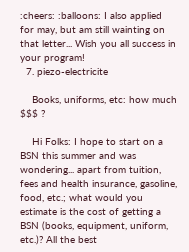:cheers: :balloons: I also applied for may, but am still wainting on that letter... Wish you all success in your program!
  7. piezo-electricite

    Books, uniforms, etc: how much $$$ ?

    Hi Folks: I hope to start on a BSN this summer and was wondering... apart from tuition, fees and health insurance, gasoline, food, etc.; what would you estimate is the cost of getting a BSN (books, equipment, uniform, etc.)? All the best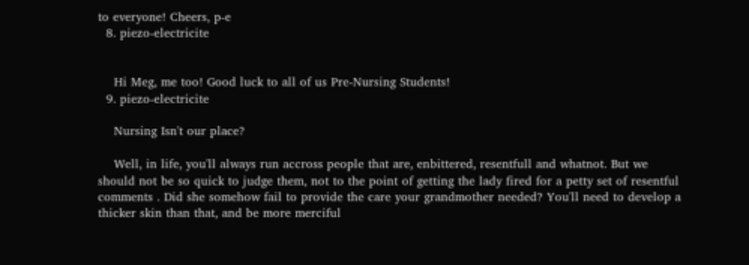to everyone! Cheers, p-e
  8. piezo-electricite


    Hi Meg, me too! Good luck to all of us Pre-Nursing Students!
  9. piezo-electricite

    Nursing Isn't our place?

    Well, in life, you'll always run accross people that are, enbittered, resentfull and whatnot. But we should not be so quick to judge them, not to the point of getting the lady fired for a petty set of resentful comments . Did she somehow fail to provide the care your grandmother needed? You'll need to develop a thicker skin than that, and be more merciful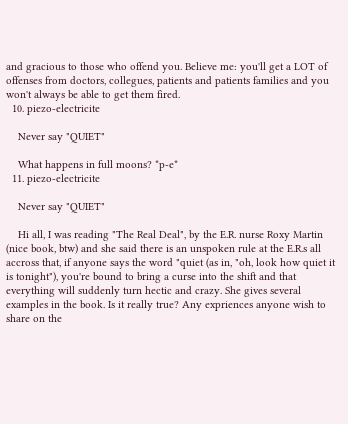and gracious to those who offend you. Believe me: you'll get a LOT of offenses from doctors, collegues, patients and patients families and you won't always be able to get them fired.
  10. piezo-electricite

    Never say "QUIET"

    What happens in full moons? *p-e*
  11. piezo-electricite

    Never say "QUIET"

    Hi all, I was reading "The Real Deal", by the E.R. nurse Roxy Martin (nice book, btw) and she said there is an unspoken rule at the E.R.s all accross that, if anyone says the word "quiet (as in, "oh, look how quiet it is tonight"), you're bound to bring a curse into the shift and that everything will suddenly turn hectic and crazy. She gives several examples in the book. Is it really true? Any expriences anyone wish to share on the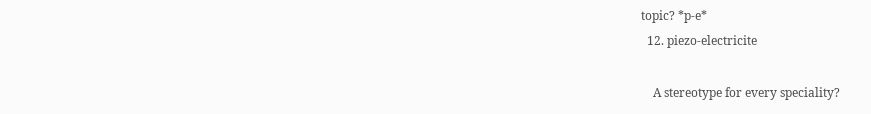topic? *p-e*
  12. piezo-electricite

    A stereotype for every speciality?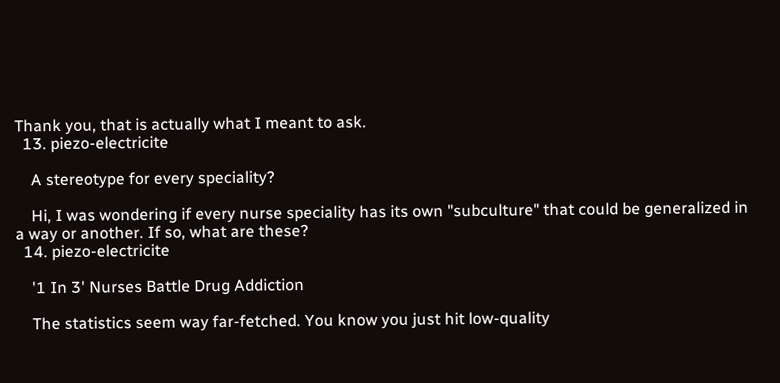Thank you, that is actually what I meant to ask.
  13. piezo-electricite

    A stereotype for every speciality?

    Hi, I was wondering if every nurse speciality has its own "subculture" that could be generalized in a way or another. If so, what are these?
  14. piezo-electricite

    '1 In 3' Nurses Battle Drug Addiction

    The statistics seem way far-fetched. You know you just hit low-quality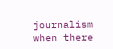journalism when there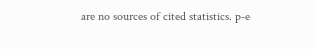are no sources of cited statistics. p-e